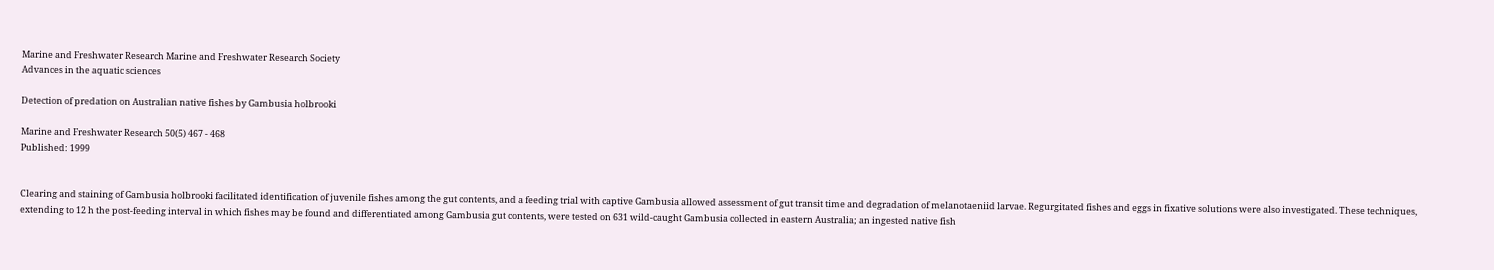Marine and Freshwater Research Marine and Freshwater Research Society
Advances in the aquatic sciences

Detection of predation on Australian native fishes by Gambusia holbrooki

Marine and Freshwater Research 50(5) 467 - 468
Published: 1999


Clearing and staining of Gambusia holbrooki facilitated identification of juvenile fishes among the gut contents, and a feeding trial with captive Gambusia allowed assessment of gut transit time and degradation of melanotaeniid larvae. Regurgitated fishes and eggs in fixative solutions were also investigated. These techniques, extending to 12 h the post-feeding interval in which fishes may be found and differentiated among Gambusia gut contents, were tested on 631 wild-caught Gambusia collected in eastern Australia; an ingested native fish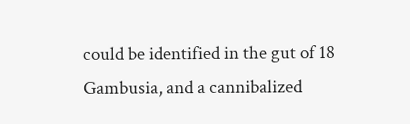could be identified in the gut of 18 Gambusia, and a cannibalized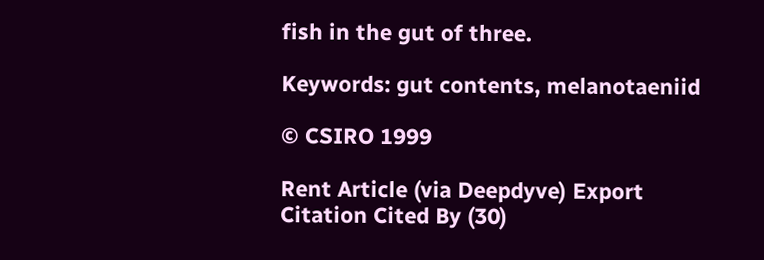fish in the gut of three.

Keywords: gut contents, melanotaeniid

© CSIRO 1999

Rent Article (via Deepdyve) Export Citation Cited By (30)